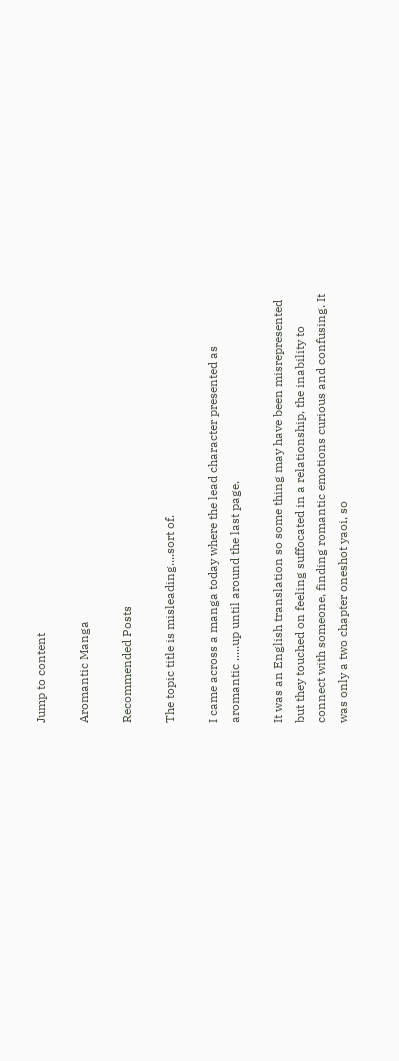Jump to content

Aromantic Manga

Recommended Posts

The topic title is misleading....sort of.

I came across a manga today where the lead character presented as aromantic .....up until around the last page.

It was an English translation so some thing may have been misrepresented but they touched on feeling suffocated in a relationship, the inability to connect with someone, finding romantic emotions curious and confusing. It was only a two chapter oneshot yaoi, so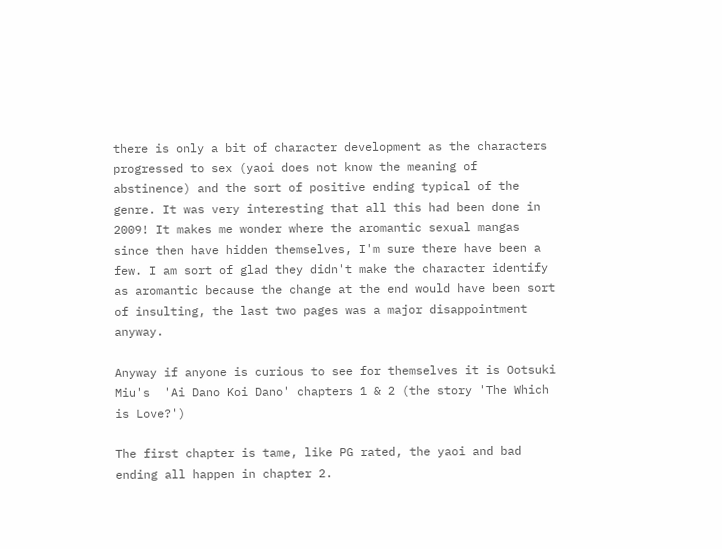there is only a bit of character development as the characters progressed to sex (yaoi does not know the meaning of abstinence) and the sort of positive ending typical of the genre. It was very interesting that all this had been done in 2009! It makes me wonder where the aromantic sexual mangas since then have hidden themselves, I'm sure there have been a few. I am sort of glad they didn't make the character identify as aromantic because the change at the end would have been sort of insulting, the last two pages was a major disappointment anyway.

Anyway if anyone is curious to see for themselves it is Ootsuki Miu's  'Ai Dano Koi Dano' chapters 1 & 2 (the story 'The Which is Love?')

The first chapter is tame, like PG rated, the yaoi and bad ending all happen in chapter 2.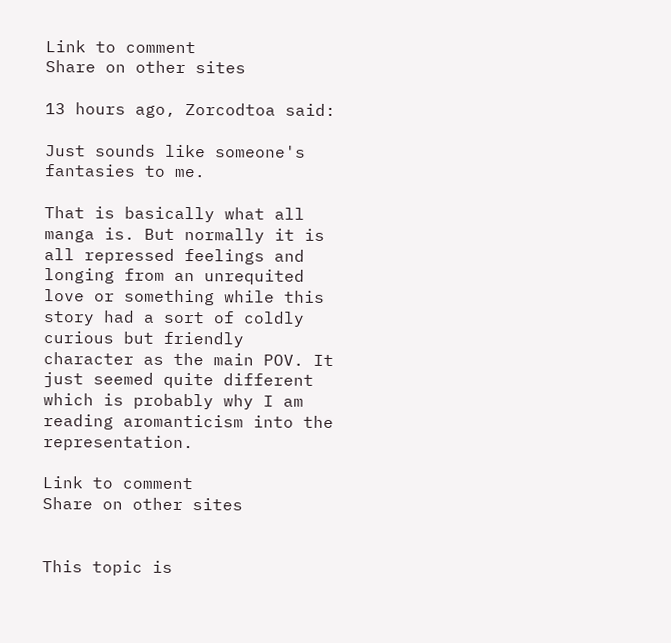Link to comment
Share on other sites

13 hours ago, Zorcodtoa said:

Just sounds like someone's fantasies to me.

That is basically what all manga is. But normally it is all repressed feelings and longing from an unrequited love or something while this story had a sort of coldly curious but friendly character as the main POV. It just seemed quite different which is probably why I am reading aromanticism into the representation.

Link to comment
Share on other sites


This topic is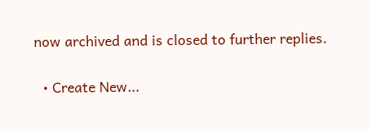now archived and is closed to further replies.

  • Create New...